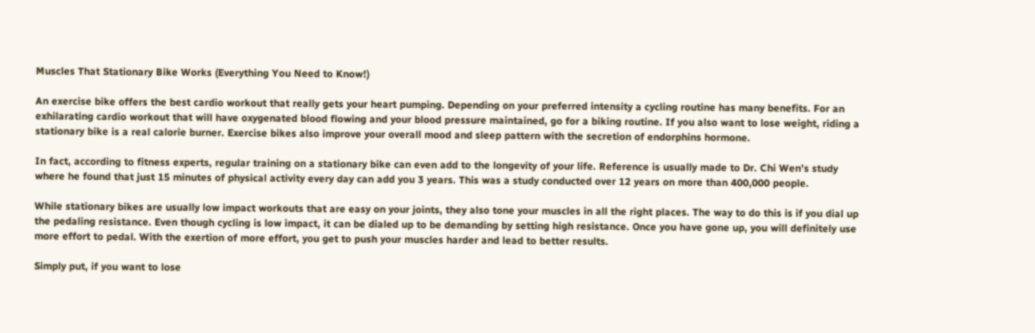Muscles That Stationary Bike Works (Everything You Need to Know!)

An exercise bike offers the best cardio workout that really gets your heart pumping. Depending on your preferred intensity a cycling routine has many benefits. For an exhilarating cardio workout that will have oxygenated blood flowing and your blood pressure maintained, go for a biking routine. If you also want to lose weight, riding a stationary bike is a real calorie burner. Exercise bikes also improve your overall mood and sleep pattern with the secretion of endorphins hormone.

In fact, according to fitness experts, regular training on a stationary bike can even add to the longevity of your life. Reference is usually made to Dr. Chi Wen’s study where he found that just 15 minutes of physical activity every day can add you 3 years. This was a study conducted over 12 years on more than 400,000 people.

While stationary bikes are usually low impact workouts that are easy on your joints, they also tone your muscles in all the right places. The way to do this is if you dial up the pedaling resistance. Even though cycling is low impact, it can be dialed up to be demanding by setting high resistance. Once you have gone up, you will definitely use more effort to pedal. With the exertion of more effort, you get to push your muscles harder and lead to better results.

Simply put, if you want to lose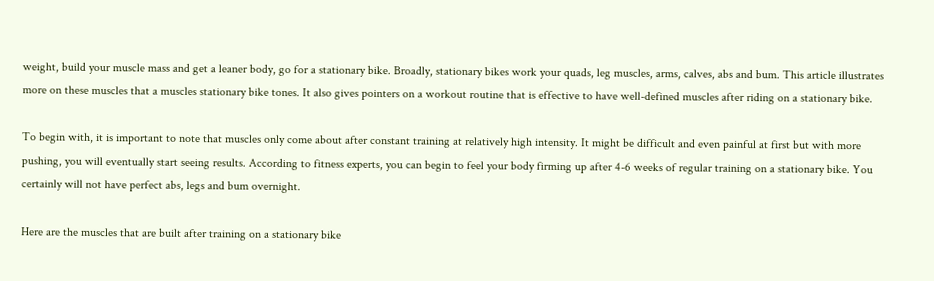weight, build your muscle mass and get a leaner body, go for a stationary bike. Broadly, stationary bikes work your quads, leg muscles, arms, calves, abs and bum. This article illustrates more on these muscles that a muscles stationary bike tones. It also gives pointers on a workout routine that is effective to have well-defined muscles after riding on a stationary bike.

To begin with, it is important to note that muscles only come about after constant training at relatively high intensity. It might be difficult and even painful at first but with more pushing, you will eventually start seeing results. According to fitness experts, you can begin to feel your body firming up after 4-6 weeks of regular training on a stationary bike. You certainly will not have perfect abs, legs and bum overnight.

Here are the muscles that are built after training on a stationary bike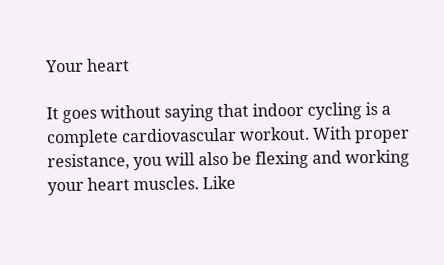Your heart

It goes without saying that indoor cycling is a complete cardiovascular workout. With proper resistance, you will also be flexing and working your heart muscles. Like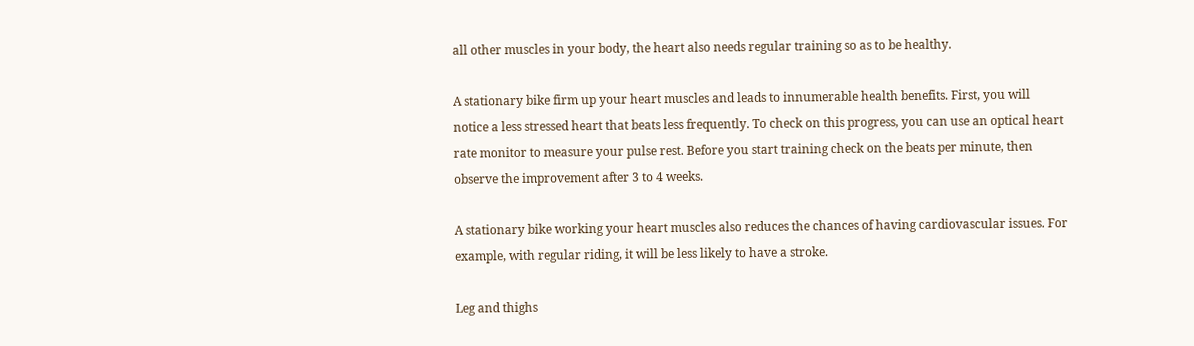all other muscles in your body, the heart also needs regular training so as to be healthy.

A stationary bike firm up your heart muscles and leads to innumerable health benefits. First, you will notice a less stressed heart that beats less frequently. To check on this progress, you can use an optical heart rate monitor to measure your pulse rest. Before you start training check on the beats per minute, then observe the improvement after 3 to 4 weeks.

A stationary bike working your heart muscles also reduces the chances of having cardiovascular issues. For example, with regular riding, it will be less likely to have a stroke.

Leg and thighs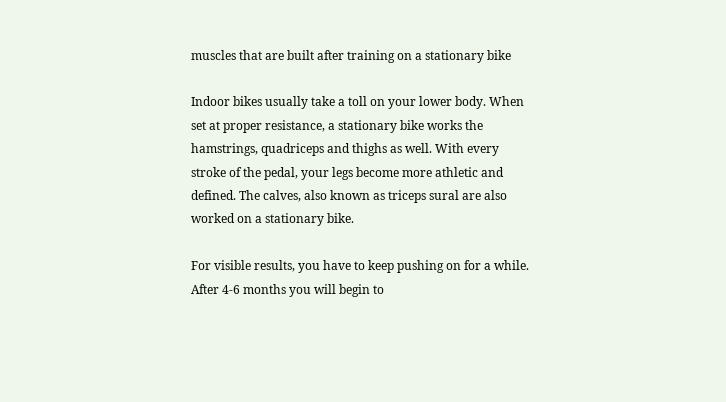muscles that are built after training on a stationary bike

Indoor bikes usually take a toll on your lower body. When set at proper resistance, a stationary bike works the hamstrings, quadriceps and thighs as well. With every stroke of the pedal, your legs become more athletic and defined. The calves, also known as triceps sural are also worked on a stationary bike.

For visible results, you have to keep pushing on for a while. After 4-6 months you will begin to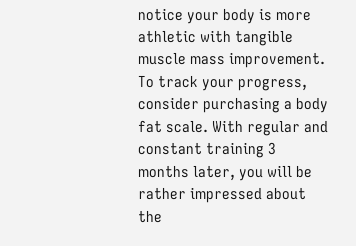notice your body is more athletic with tangible muscle mass improvement. To track your progress, consider purchasing a body fat scale. With regular and constant training 3 months later, you will be rather impressed about the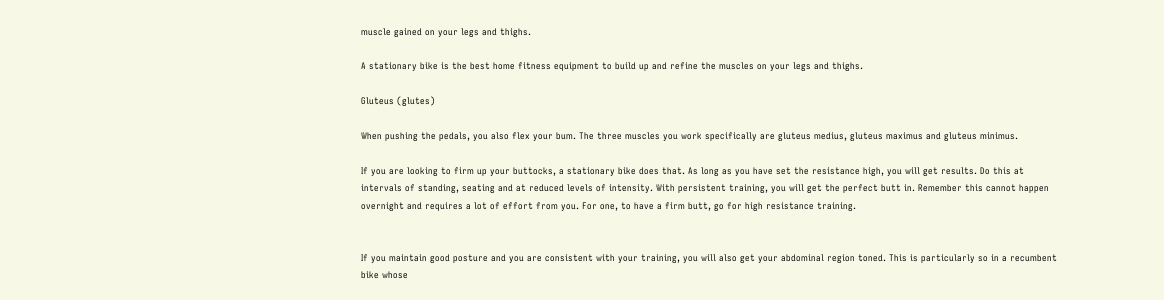muscle gained on your legs and thighs.

A stationary bike is the best home fitness equipment to build up and refine the muscles on your legs and thighs.

Gluteus (glutes)

When pushing the pedals, you also flex your bum. The three muscles you work specifically are gluteus medius, gluteus maximus and gluteus minimus.

If you are looking to firm up your buttocks, a stationary bike does that. As long as you have set the resistance high, you will get results. Do this at intervals of standing, seating and at reduced levels of intensity. With persistent training, you will get the perfect butt in. Remember this cannot happen overnight and requires a lot of effort from you. For one, to have a firm butt, go for high resistance training.


If you maintain good posture and you are consistent with your training, you will also get your abdominal region toned. This is particularly so in a recumbent bike whose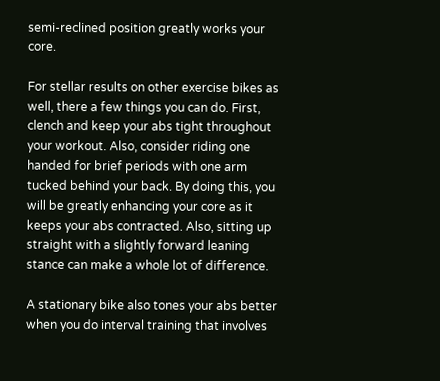semi-reclined position greatly works your core.

For stellar results on other exercise bikes as well, there a few things you can do. First, clench and keep your abs tight throughout your workout. Also, consider riding one handed for brief periods with one arm tucked behind your back. By doing this, you will be greatly enhancing your core as it keeps your abs contracted. Also, sitting up straight with a slightly forward leaning stance can make a whole lot of difference.

A stationary bike also tones your abs better when you do interval training that involves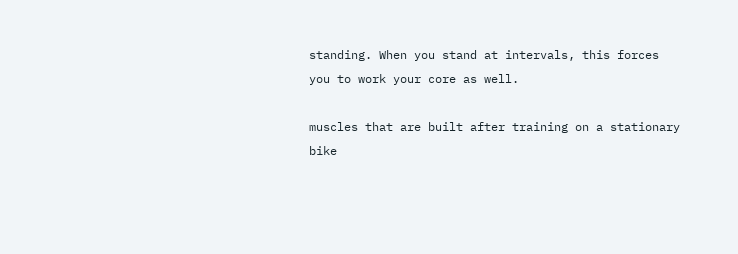standing. When you stand at intervals, this forces you to work your core as well.

muscles that are built after training on a stationary bike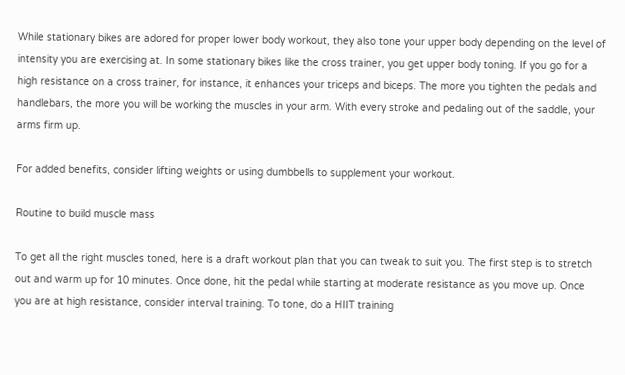While stationary bikes are adored for proper lower body workout, they also tone your upper body depending on the level of intensity you are exercising at. In some stationary bikes like the cross trainer, you get upper body toning. If you go for a high resistance on a cross trainer, for instance, it enhances your triceps and biceps. The more you tighten the pedals and handlebars, the more you will be working the muscles in your arm. With every stroke and pedaling out of the saddle, your arms firm up.

For added benefits, consider lifting weights or using dumbbells to supplement your workout.

Routine to build muscle mass

To get all the right muscles toned, here is a draft workout plan that you can tweak to suit you. The first step is to stretch out and warm up for 10 minutes. Once done, hit the pedal while starting at moderate resistance as you move up. Once you are at high resistance, consider interval training. To tone, do a HIIT training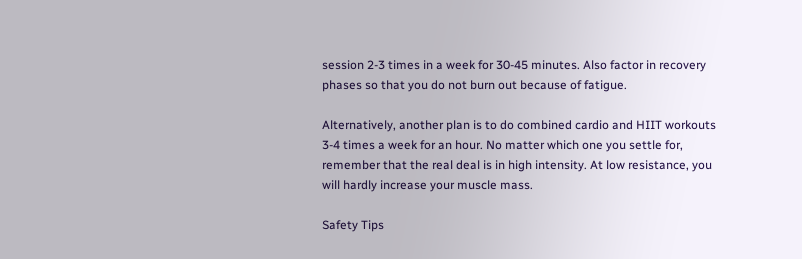session 2-3 times in a week for 30-45 minutes. Also factor in recovery phases so that you do not burn out because of fatigue.

Alternatively, another plan is to do combined cardio and HIIT workouts 3-4 times a week for an hour. No matter which one you settle for, remember that the real deal is in high intensity. At low resistance, you will hardly increase your muscle mass.

Safety Tips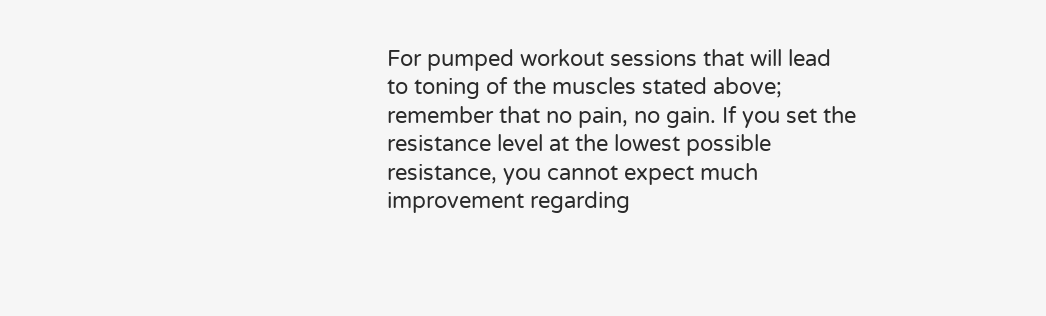For pumped workout sessions that will lead to toning of the muscles stated above; remember that no pain, no gain. If you set the resistance level at the lowest possible resistance, you cannot expect much improvement regarding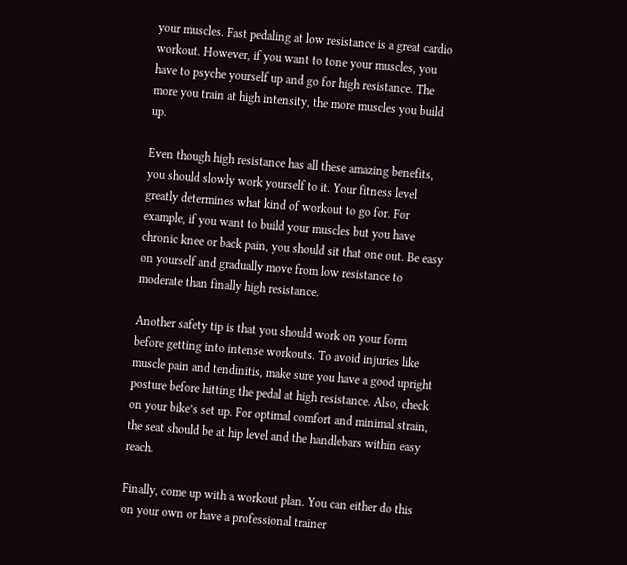your muscles. Fast pedaling at low resistance is a great cardio workout. However, if you want to tone your muscles, you have to psyche yourself up and go for high resistance. The more you train at high intensity, the more muscles you build up.

Even though high resistance has all these amazing benefits, you should slowly work yourself to it. Your fitness level greatly determines what kind of workout to go for. For example, if you want to build your muscles but you have chronic knee or back pain, you should sit that one out. Be easy on yourself and gradually move from low resistance to moderate than finally high resistance.

Another safety tip is that you should work on your form before getting into intense workouts. To avoid injuries like muscle pain and tendinitis, make sure you have a good upright posture before hitting the pedal at high resistance. Also, check on your bike’s set up. For optimal comfort and minimal strain, the seat should be at hip level and the handlebars within easy reach.

Finally, come up with a workout plan. You can either do this on your own or have a professional trainer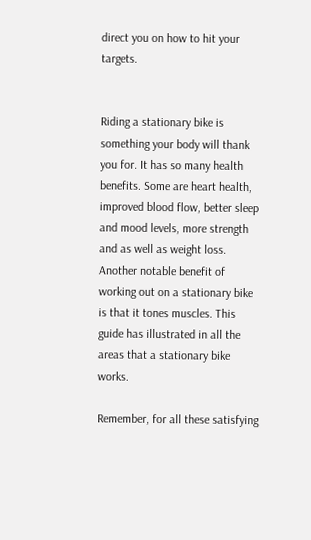direct you on how to hit your targets.


Riding a stationary bike is something your body will thank you for. It has so many health benefits. Some are heart health, improved blood flow, better sleep and mood levels, more strength and as well as weight loss. Another notable benefit of working out on a stationary bike is that it tones muscles. This guide has illustrated in all the areas that a stationary bike works.

Remember, for all these satisfying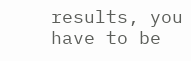results, you have to be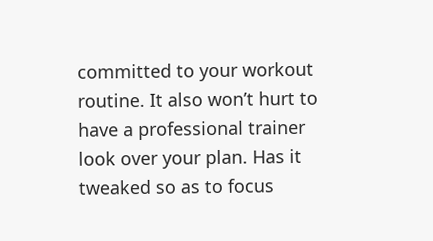committed to your workout routine. It also won’t hurt to have a professional trainer look over your plan. Has it tweaked so as to focus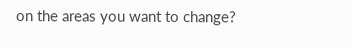on the areas you want to change?